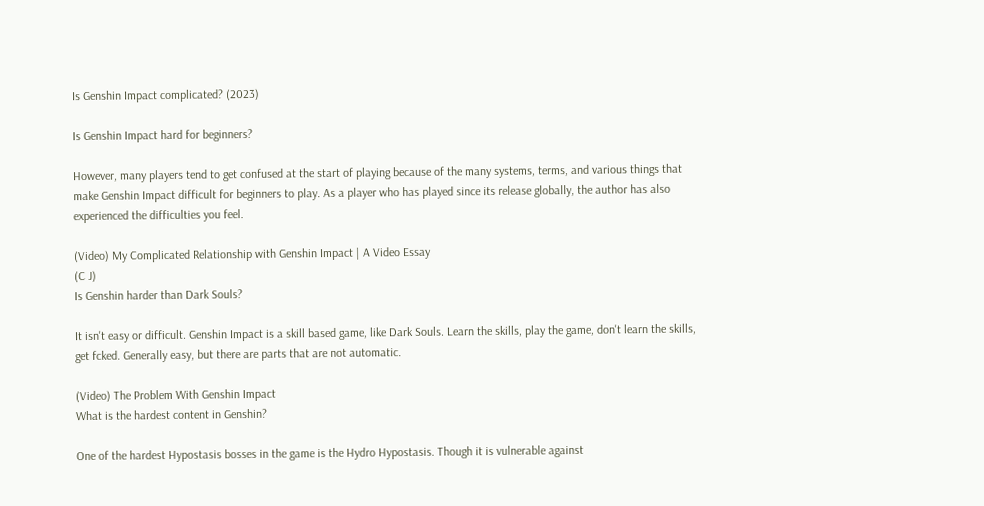Is Genshin Impact complicated? (2023)

Is Genshin Impact hard for beginners?

However, many players tend to get confused at the start of playing because of the many systems, terms, and various things that make Genshin Impact difficult for beginners to play. As a player who has played since its release globally, the author has also experienced the difficulties you feel.

(Video) My Complicated Relationship with Genshin Impact | A Video Essay
(C J)
Is Genshin harder than Dark Souls?

It isn't easy or difficult. Genshin Impact is a skill based game, like Dark Souls. Learn the skills, play the game, don't learn the skills, get fcked. Generally easy, but there are parts that are not automatic.

(Video) The Problem With Genshin Impact
What is the hardest content in Genshin?

One of the hardest Hypostasis bosses in the game is the Hydro Hypostasis. Though it is vulnerable against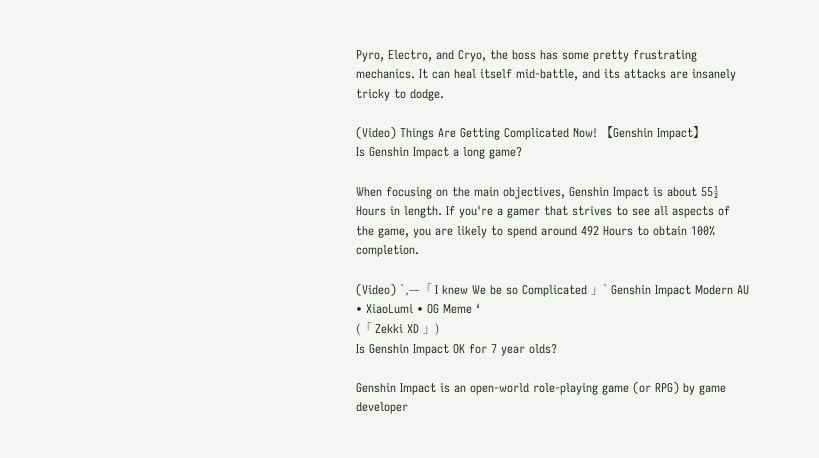Pyro, Electro, and Cryo, the boss has some pretty frustrating mechanics. It can heal itself mid-battle, and its attacks are insanely tricky to dodge.

(Video) Things Are Getting Complicated Now! 【Genshin Impact】
Is Genshin Impact a long game?

When focusing on the main objectives, Genshin Impact is about 55½ Hours in length. If you're a gamer that strives to see all aspects of the game, you are likely to spend around 492 Hours to obtain 100% completion.

(Video) `,—「 I knew We be so Complicated 」` Genshin Impact Modern AU • XiaoLumi • OG Meme ‘
(「 Zekki XD 」)
Is Genshin Impact OK for 7 year olds?

Genshin Impact is an open-world role-playing game (or RPG) by game developer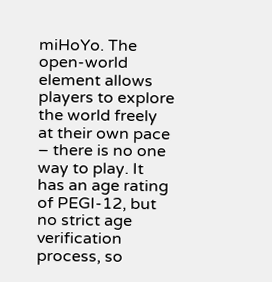miHoYo. The open-world element allows players to explore the world freely at their own pace – there is no one way to play. It has an age rating of PEGI-12, but no strict age verification process, so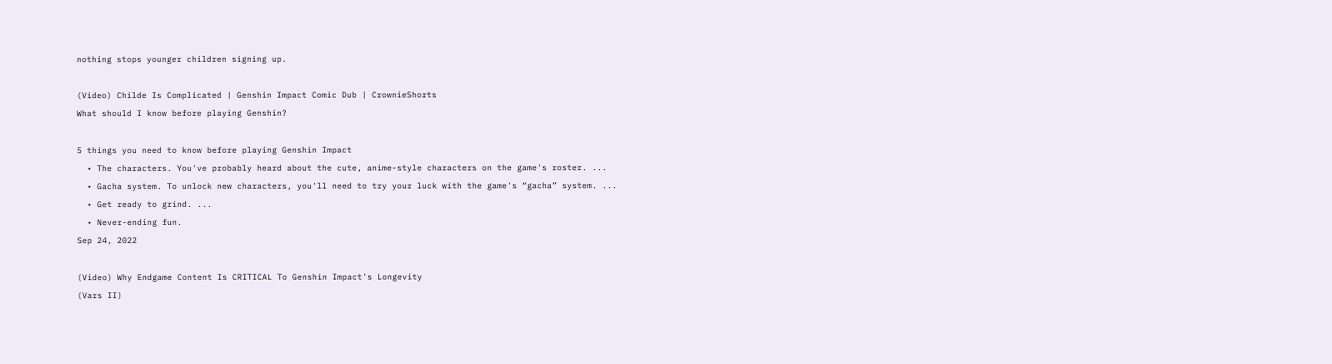nothing stops younger children signing up.

(Video) Childe Is Complicated | Genshin Impact Comic Dub | CrownieShorts
What should I know before playing Genshin?

5 things you need to know before playing Genshin Impact
  • The characters. You've probably heard about the cute, anime-style characters on the game's roster. ...
  • Gacha system. To unlock new characters, you'll need to try your luck with the game's “gacha” system. ...
  • Get ready to grind. ...
  • Never-ending fun.
Sep 24, 2022

(Video) Why Endgame Content Is CRITICAL To Genshin Impact's Longevity
(Vars II)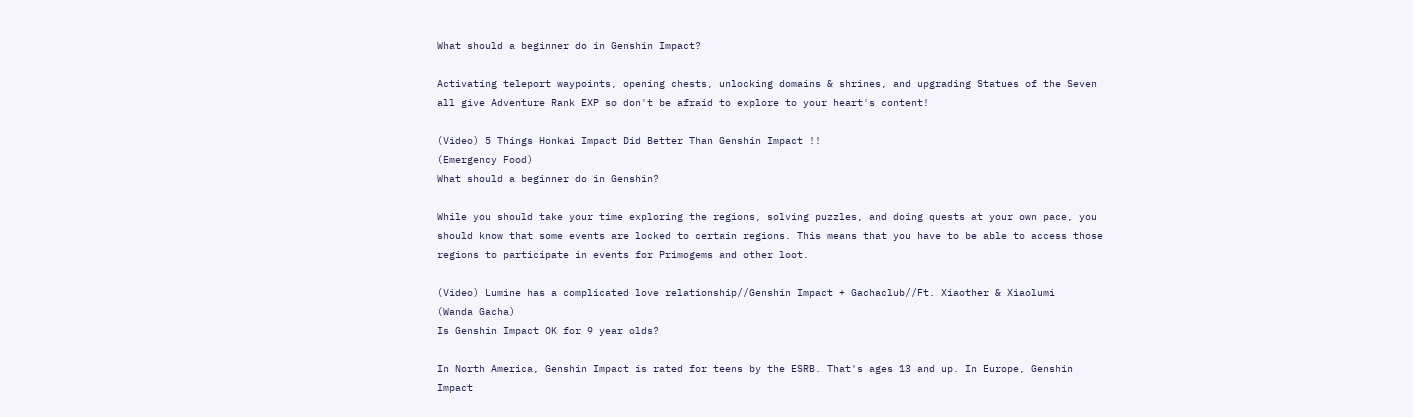What should a beginner do in Genshin Impact?

Activating teleport waypoints, opening chests, unlocking domains & shrines, and upgrading Statues of the Seven all give Adventure Rank EXP so don't be afraid to explore to your heart's content!

(Video) 5 Things Honkai Impact Did Better Than Genshin Impact !!
(Emergency Food)
What should a beginner do in Genshin?

While you should take your time exploring the regions, solving puzzles, and doing quests at your own pace, you should know that some events are locked to certain regions. This means that you have to be able to access those regions to participate in events for Primogems and other loot.

(Video) Lumine has a complicated love relationship//Genshin Impact + Gachaclub//Ft. Xiaother & Xiaolumi
(Wanda Gacha)
Is Genshin Impact OK for 9 year olds?

In North America, Genshin Impact is rated for teens by the ESRB. That's ages 13 and up. In Europe, Genshin Impact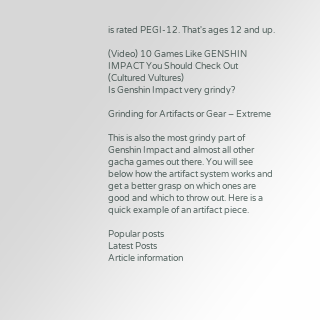is rated PEGI-12. That's ages 12 and up.

(Video) 10 Games Like GENSHIN IMPACT You Should Check Out
(Cultured Vultures)
Is Genshin Impact very grindy?

Grinding for Artifacts or Gear – Extreme

This is also the most grindy part of Genshin Impact and almost all other gacha games out there. You will see below how the artifact system works and get a better grasp on which ones are good and which to throw out. Here is a quick example of an artifact piece.

Popular posts
Latest Posts
Article information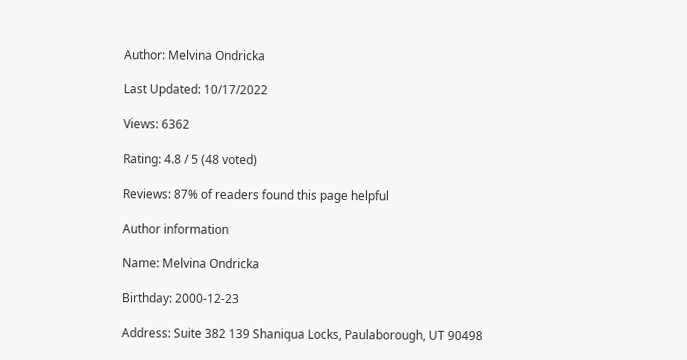Author: Melvina Ondricka

Last Updated: 10/17/2022

Views: 6362

Rating: 4.8 / 5 (48 voted)

Reviews: 87% of readers found this page helpful

Author information

Name: Melvina Ondricka

Birthday: 2000-12-23

Address: Suite 382 139 Shaniqua Locks, Paulaborough, UT 90498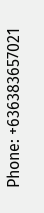Phone: +636383657021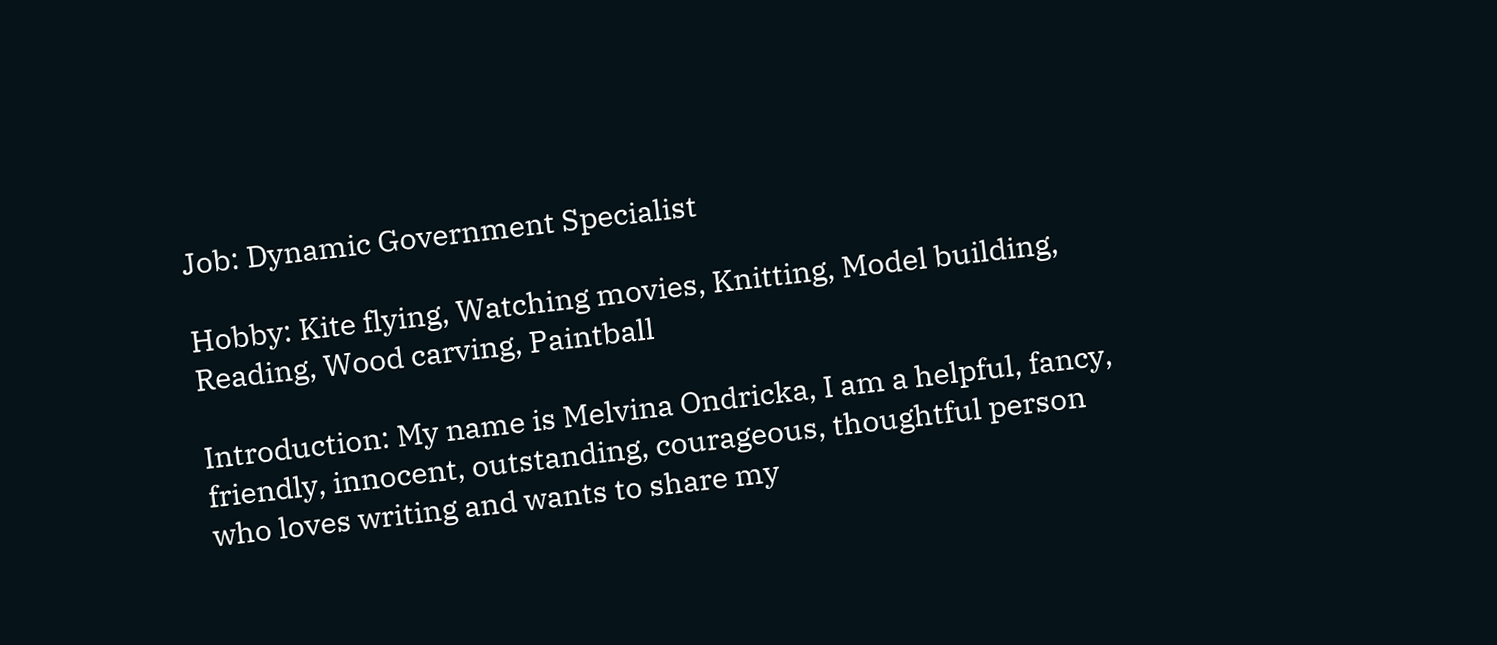Job: Dynamic Government Specialist

Hobby: Kite flying, Watching movies, Knitting, Model building, Reading, Wood carving, Paintball

Introduction: My name is Melvina Ondricka, I am a helpful, fancy, friendly, innocent, outstanding, courageous, thoughtful person who loves writing and wants to share my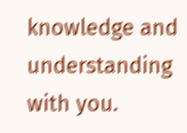knowledge and understanding with you.